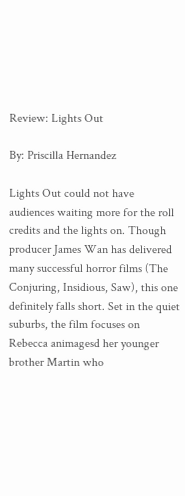Review: Lights Out

By: Priscilla Hernandez

Lights Out could not have audiences waiting more for the roll credits and the lights on. Though producer James Wan has delivered many successful horror films (The Conjuring, Insidious, Saw), this one definitely falls short. Set in the quiet suburbs, the film focuses on Rebecca animagesd her younger brother Martin who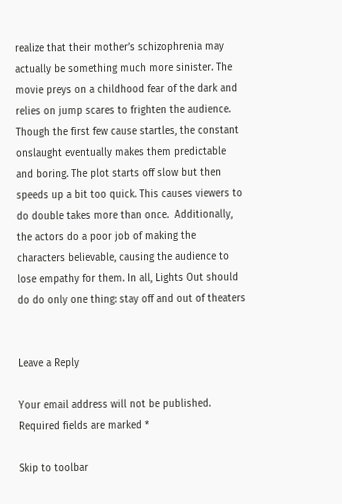realize that their mother’s schizophrenia may actually be something much more sinister. The movie preys on a childhood fear of the dark and relies on jump scares to frighten the audience. Though the first few cause startles, the constant onslaught eventually makes them predictable and boring. The plot starts off slow but then speeds up a bit too quick. This causes viewers to do double takes more than once.  Additionally, the actors do a poor job of making the characters believable, causing the audience to lose empathy for them. In all, Lights Out should do do only one thing: stay off and out of theaters


Leave a Reply

Your email address will not be published. Required fields are marked *

Skip to toolbar